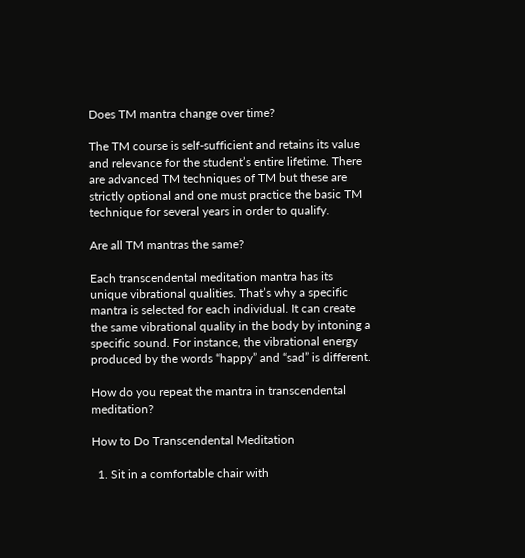Does TM mantra change over time?

The TM course is self-sufficient and retains its value and relevance for the student’s entire lifetime. There are advanced TM techniques of TM but these are strictly optional and one must practice the basic TM technique for several years in order to qualify.

Are all TM mantras the same?

Each transcendental meditation mantra has its unique vibrational qualities. That’s why a specific mantra is selected for each individual. It can create the same vibrational quality in the body by intoning a specific sound. For instance, the vibrational energy produced by the words “happy” and “sad” is different.

How do you repeat the mantra in transcendental meditation?

How to Do Transcendental Meditation

  1. Sit in a comfortable chair with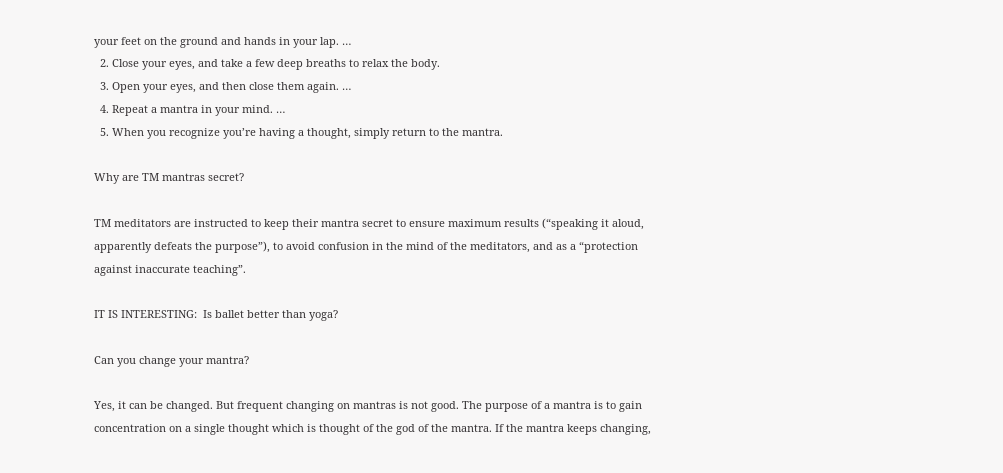your feet on the ground and hands in your lap. …
  2. Close your eyes, and take a few deep breaths to relax the body.
  3. Open your eyes, and then close them again. …
  4. Repeat a mantra in your mind. …
  5. When you recognize you’re having a thought, simply return to the mantra.

Why are TM mantras secret?

TM meditators are instructed to keep their mantra secret to ensure maximum results (“speaking it aloud, apparently defeats the purpose”), to avoid confusion in the mind of the meditators, and as a “protection against inaccurate teaching”.

IT IS INTERESTING:  Is ballet better than yoga?

Can you change your mantra?

Yes, it can be changed. But frequent changing on mantras is not good. The purpose of a mantra is to gain concentration on a single thought which is thought of the god of the mantra. If the mantra keeps changing,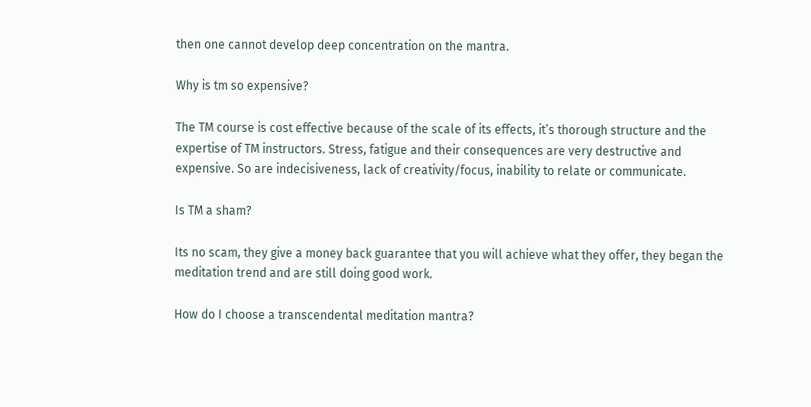then one cannot develop deep concentration on the mantra.

Why is tm so expensive?

The TM course is cost effective because of the scale of its effects, it’s thorough structure and the expertise of TM instructors. Stress, fatigue and their consequences are very destructive and expensive. So are indecisiveness, lack of creativity/focus, inability to relate or communicate.

Is TM a sham?

Its no scam, they give a money back guarantee that you will achieve what they offer, they began the meditation trend and are still doing good work.

How do I choose a transcendental meditation mantra?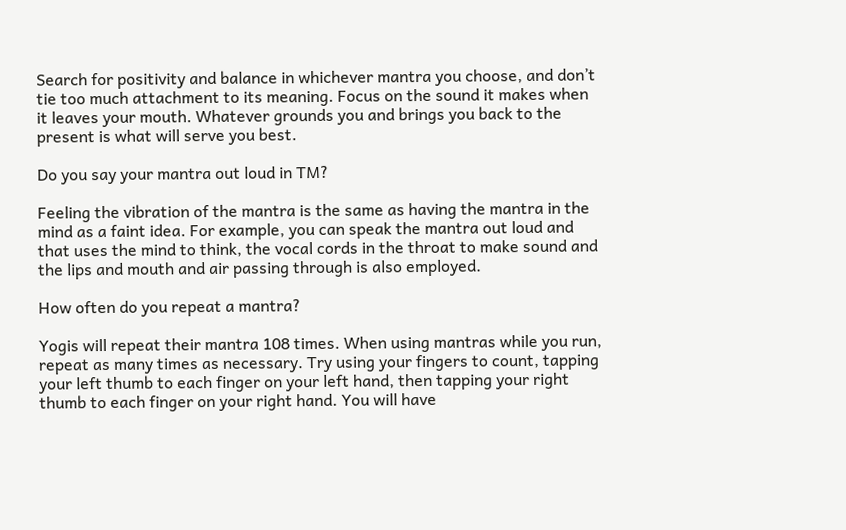Search for positivity and balance in whichever mantra you choose, and don’t tie too much attachment to its meaning. Focus on the sound it makes when it leaves your mouth. Whatever grounds you and brings you back to the present is what will serve you best.

Do you say your mantra out loud in TM?

Feeling the vibration of the mantra is the same as having the mantra in the mind as a faint idea. For example, you can speak the mantra out loud and that uses the mind to think, the vocal cords in the throat to make sound and the lips and mouth and air passing through is also employed.

How often do you repeat a mantra?

Yogis will repeat their mantra 108 times. When using mantras while you run, repeat as many times as necessary. Try using your fingers to count, tapping your left thumb to each finger on your left hand, then tapping your right thumb to each finger on your right hand. You will have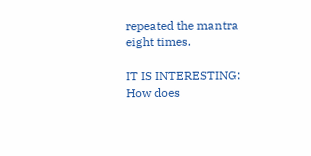repeated the mantra eight times.

IT IS INTERESTING:  How does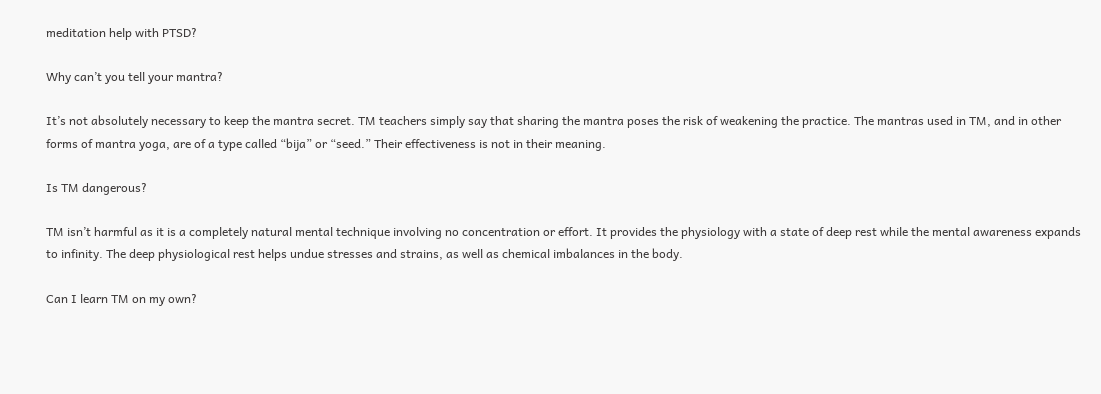meditation help with PTSD?

Why can’t you tell your mantra?

It’s not absolutely necessary to keep the mantra secret. TM teachers simply say that sharing the mantra poses the risk of weakening the practice. The mantras used in TM, and in other forms of mantra yoga, are of a type called “bija” or “seed.” Their effectiveness is not in their meaning.

Is TM dangerous?

TM isn’t harmful as it is a completely natural mental technique involving no concentration or effort. It provides the physiology with a state of deep rest while the mental awareness expands to infinity. The deep physiological rest helps undue stresses and strains, as well as chemical imbalances in the body.

Can I learn TM on my own?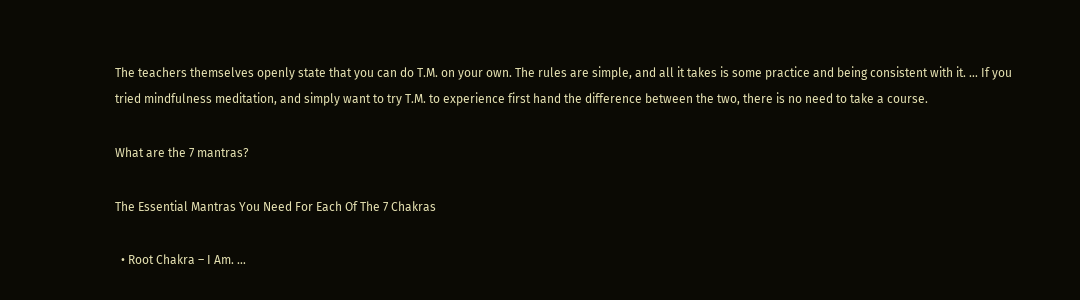The teachers themselves openly state that you can do T.M. on your own. The rules are simple, and all it takes is some practice and being consistent with it. … If you tried mindfulness meditation, and simply want to try T.M. to experience first hand the difference between the two, there is no need to take a course.

What are the 7 mantras?

The Essential Mantras You Need For Each Of The 7 Chakras

  • Root Chakra – I Am. …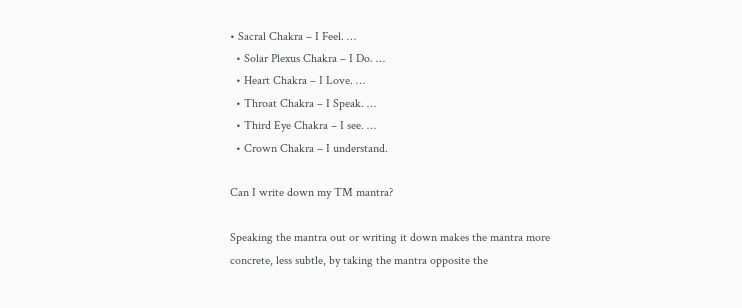• Sacral Chakra – I Feel. …
  • Solar Plexus Chakra – I Do. …
  • Heart Chakra – I Love. …
  • Throat Chakra – I Speak. …
  • Third Eye Chakra – I see. …
  • Crown Chakra – I understand.

Can I write down my TM mantra?

Speaking the mantra out or writing it down makes the mantra more concrete, less subtle, by taking the mantra opposite the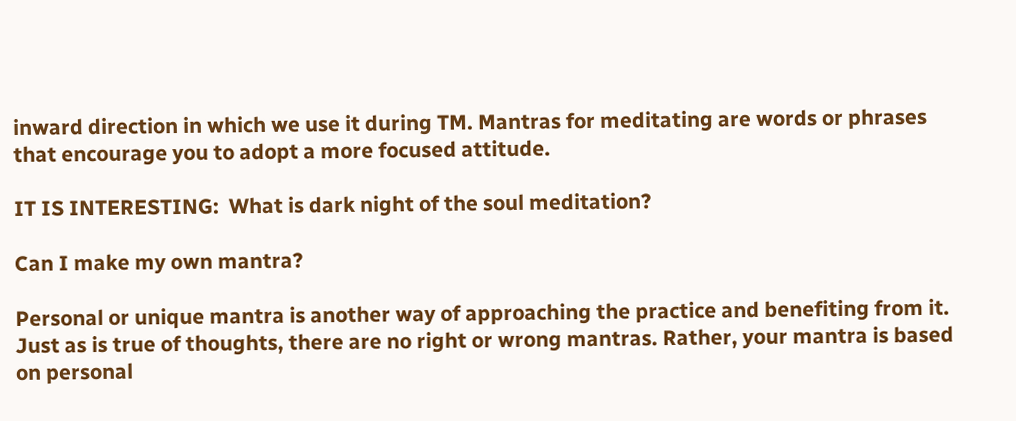inward direction in which we use it during TM. Mantras for meditating are words or phrases that encourage you to adopt a more focused attitude.

IT IS INTERESTING:  What is dark night of the soul meditation?

Can I make my own mantra?

Personal or unique mantra is another way of approaching the practice and benefiting from it. Just as is true of thoughts, there are no right or wrong mantras. Rather, your mantra is based on personal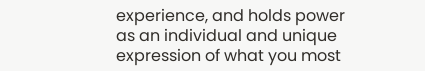experience, and holds power as an individual and unique expression of what you most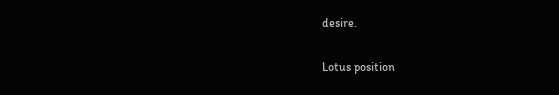desire.

Lotus position